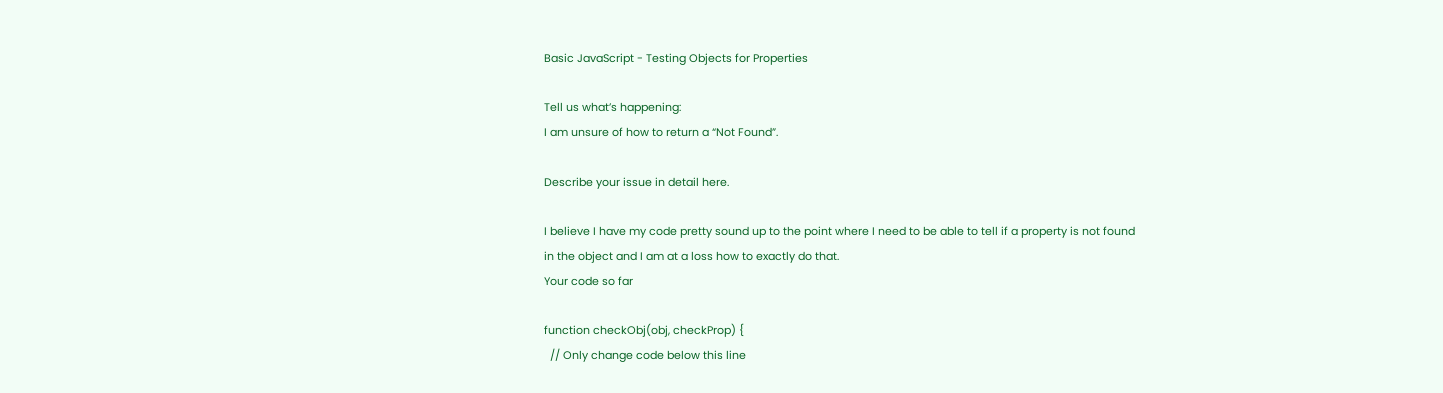Basic JavaScript - Testing Objects for Properties

Tell us what’s happening:
I am unsure of how to return a “Not Found”.

Describe your issue in detail here.

I believe I have my code pretty sound up to the point where I need to be able to tell if a property is not found in the object and I am at a loss how to exactly do that.
Your code so far

function checkObj(obj, checkProp) {
  // Only change code below this line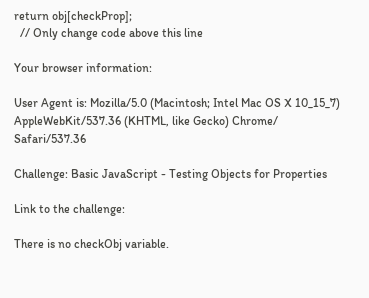return obj[checkProp];
  // Only change code above this line

Your browser information:

User Agent is: Mozilla/5.0 (Macintosh; Intel Mac OS X 10_15_7) AppleWebKit/537.36 (KHTML, like Gecko) Chrome/ Safari/537.36

Challenge: Basic JavaScript - Testing Objects for Properties

Link to the challenge:

There is no checkObj variable.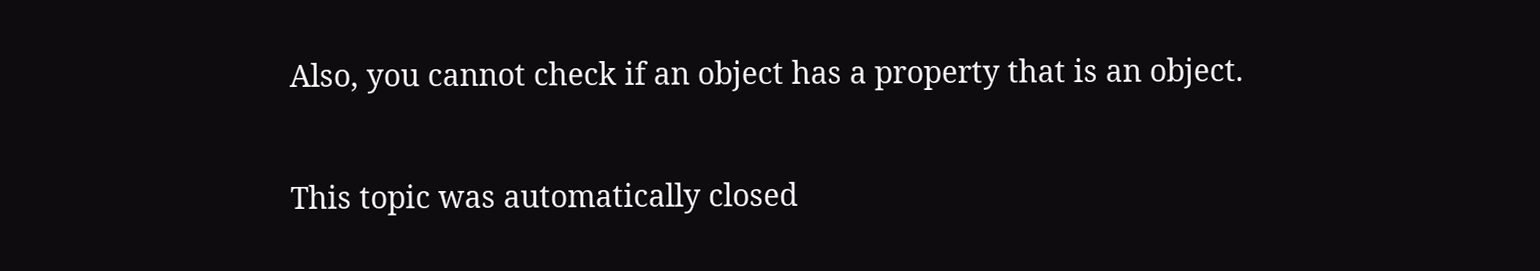Also, you cannot check if an object has a property that is an object.

This topic was automatically closed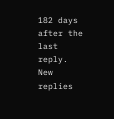182 days after the last reply. New replies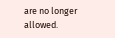are no longer allowed.